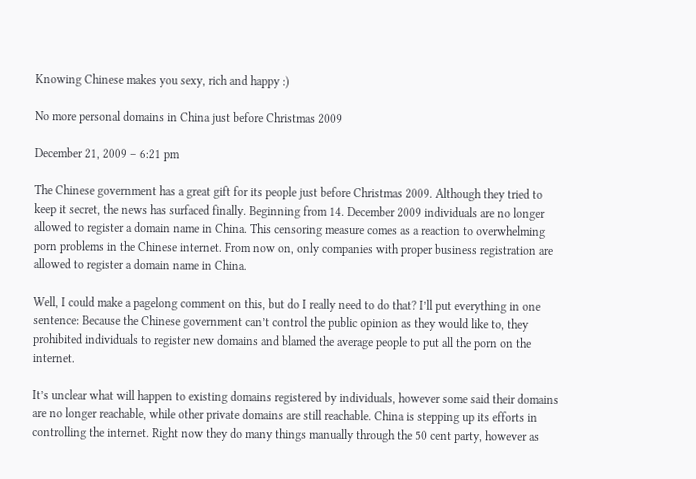Knowing Chinese makes you sexy, rich and happy :)

No more personal domains in China just before Christmas 2009

December 21, 2009 – 6:21 pm

The Chinese government has a great gift for its people just before Christmas 2009. Although they tried to keep it secret, the news has surfaced finally. Beginning from 14. December 2009 individuals are no longer allowed to register a domain name in China. This censoring measure comes as a reaction to overwhelming porn problems in the Chinese internet. From now on, only companies with proper business registration are allowed to register a domain name in China.

Well, I could make a pagelong comment on this, but do I really need to do that? I’ll put everything in one sentence: Because the Chinese government can’t control the public opinion as they would like to, they prohibited individuals to register new domains and blamed the average people to put all the porn on the internet.

It’s unclear what will happen to existing domains registered by individuals, however some said their domains are no longer reachable, while other private domains are still reachable. China is stepping up its efforts in controlling the internet. Right now they do many things manually through the 50 cent party, however as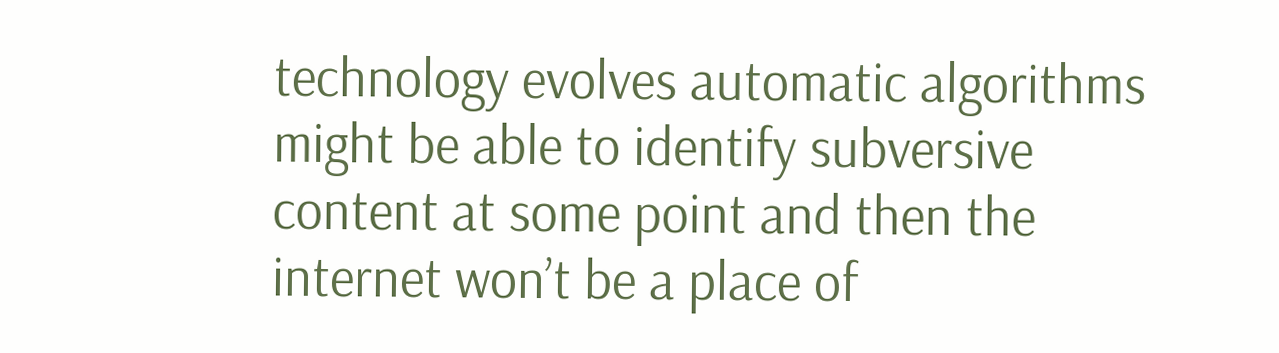technology evolves automatic algorithms might be able to identify subversive content at some point and then the internet won’t be a place of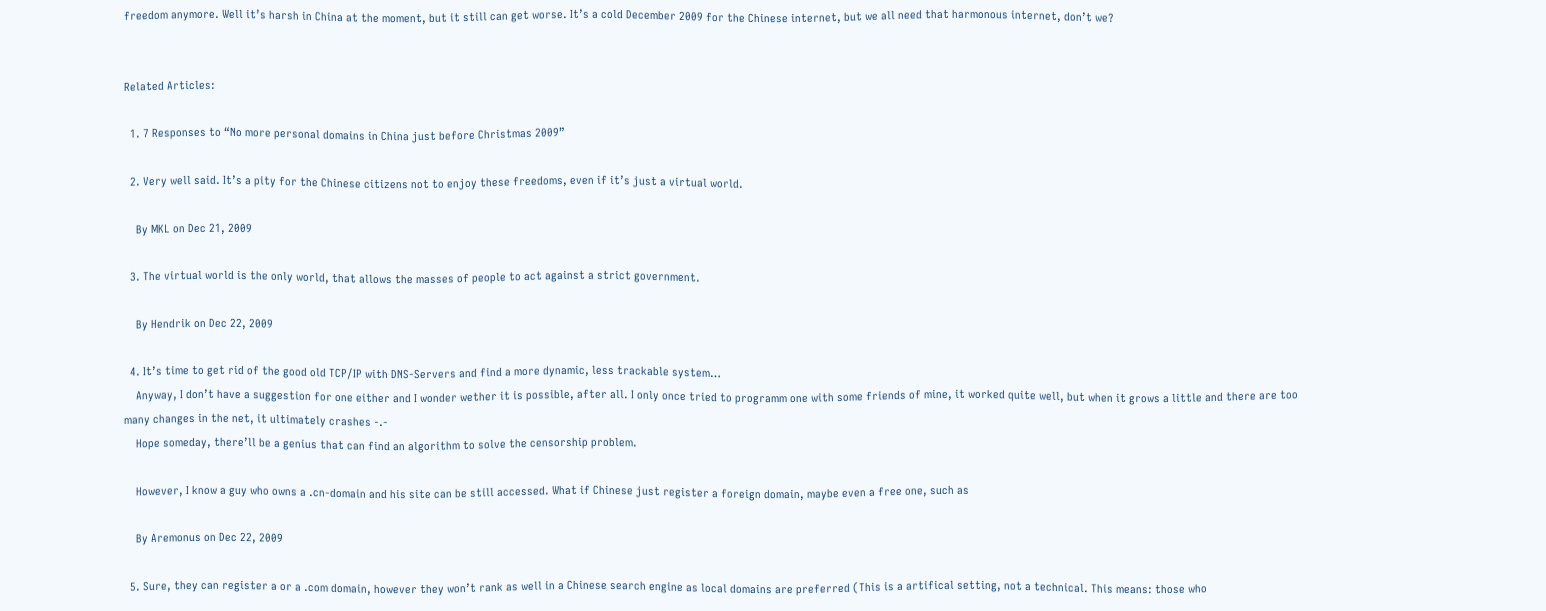freedom anymore. Well it’s harsh in China at the moment, but it still can get worse. It’s a cold December 2009 for the Chinese internet, but we all need that harmonous internet, don’t we?


Related Articles:

  1. 7 Responses to “No more personal domains in China just before Christmas 2009”

  2. Very well said. It’s a pity for the Chinese citizens not to enjoy these freedoms, even if it’s just a virtual world.

    By MKL on Dec 21, 2009

  3. The virtual world is the only world, that allows the masses of people to act against a strict government.

    By Hendrik on Dec 22, 2009

  4. It’s time to get rid of the good old TCP/IP with DNS-Servers and find a more dynamic, less trackable system…
    Anyway, I don’t have a suggestion for one either and I wonder wether it is possible, after all. I only once tried to programm one with some friends of mine, it worked quite well, but when it grows a little and there are too many changes in the net, it ultimately crashes -.-
    Hope someday, there’ll be a genius that can find an algorithm to solve the censorship problem.

    However, I know a guy who owns a .cn-domain and his site can be still accessed. What if Chinese just register a foreign domain, maybe even a free one, such as

    By Aremonus on Dec 22, 2009

  5. Sure, they can register a or a .com domain, however they won’t rank as well in a Chinese search engine as local domains are preferred (This is a artifical setting, not a technical. This means: those who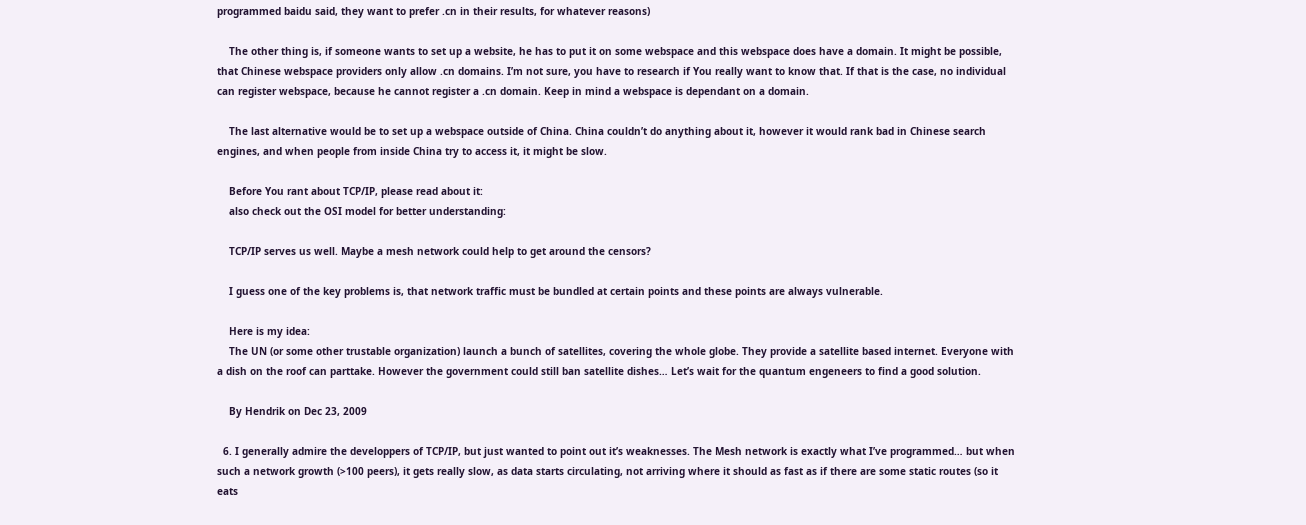programmed baidu said, they want to prefer .cn in their results, for whatever reasons)

    The other thing is, if someone wants to set up a website, he has to put it on some webspace and this webspace does have a domain. It might be possible, that Chinese webspace providers only allow .cn domains. I’m not sure, you have to research if You really want to know that. If that is the case, no individual can register webspace, because he cannot register a .cn domain. Keep in mind a webspace is dependant on a domain.

    The last alternative would be to set up a webspace outside of China. China couldn’t do anything about it, however it would rank bad in Chinese search engines, and when people from inside China try to access it, it might be slow.

    Before You rant about TCP/IP, please read about it:
    also check out the OSI model for better understanding:

    TCP/IP serves us well. Maybe a mesh network could help to get around the censors?

    I guess one of the key problems is, that network traffic must be bundled at certain points and these points are always vulnerable.

    Here is my idea:
    The UN (or some other trustable organization) launch a bunch of satellites, covering the whole globe. They provide a satellite based internet. Everyone with a dish on the roof can parttake. However the government could still ban satellite dishes… Let’s wait for the quantum engeneers to find a good solution.

    By Hendrik on Dec 23, 2009

  6. I generally admire the developpers of TCP/IP, but just wanted to point out it’s weaknesses. The Mesh network is exactly what I’ve programmed… but when such a network growth (>100 peers), it gets really slow, as data starts circulating, not arriving where it should as fast as if there are some static routes (so it eats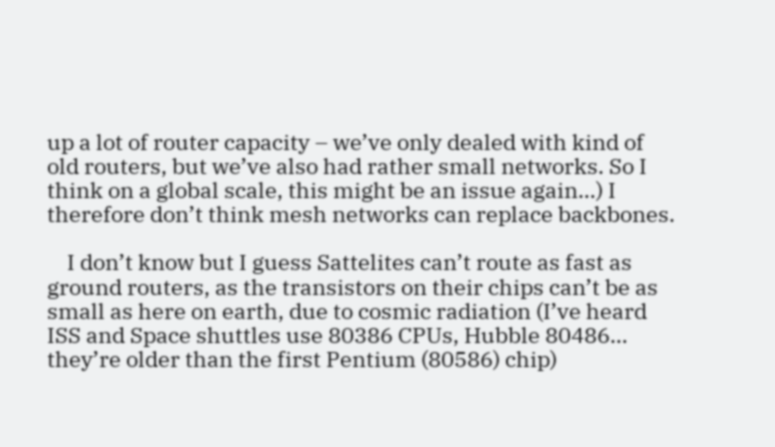up a lot of router capacity – we’ve only dealed with kind of old routers, but we’ve also had rather small networks. So I think on a global scale, this might be an issue again…) I therefore don’t think mesh networks can replace backbones.

    I don’t know but I guess Sattelites can’t route as fast as ground routers, as the transistors on their chips can’t be as small as here on earth, due to cosmic radiation (I’ve heard ISS and Space shuttles use 80386 CPUs, Hubble 80486… they’re older than the first Pentium (80586) chip)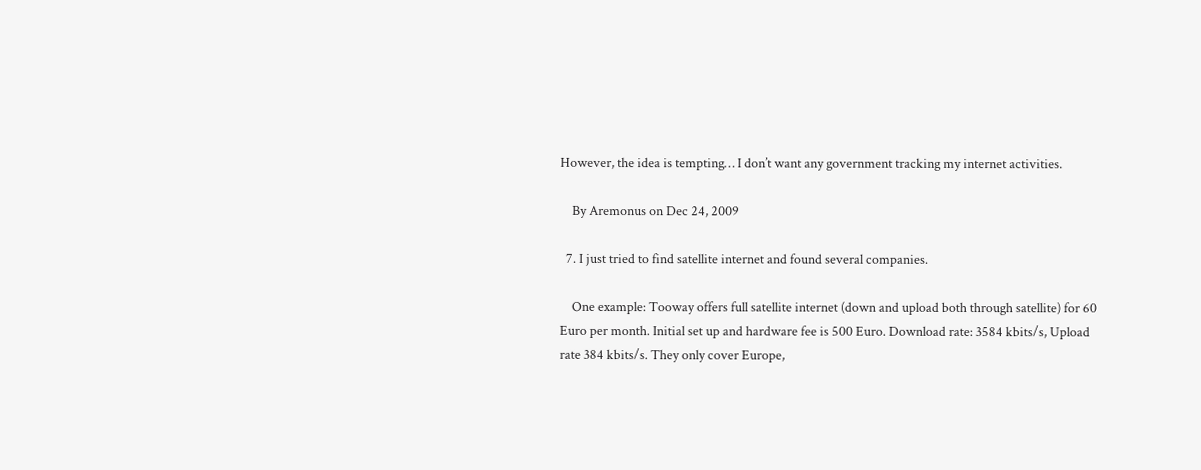However, the idea is tempting… I don’t want any government tracking my internet activities.

    By Aremonus on Dec 24, 2009

  7. I just tried to find satellite internet and found several companies.

    One example: Tooway offers full satellite internet (down and upload both through satellite) for 60 Euro per month. Initial set up and hardware fee is 500 Euro. Download rate: 3584 kbits/s, Upload rate 384 kbits/s. They only cover Europe,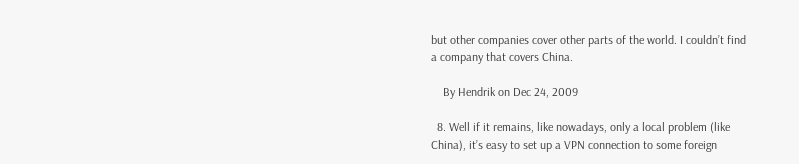but other companies cover other parts of the world. I couldn’t find a company that covers China.

    By Hendrik on Dec 24, 2009

  8. Well if it remains, like nowadays, only a local problem (like China), it’s easy to set up a VPN connection to some foreign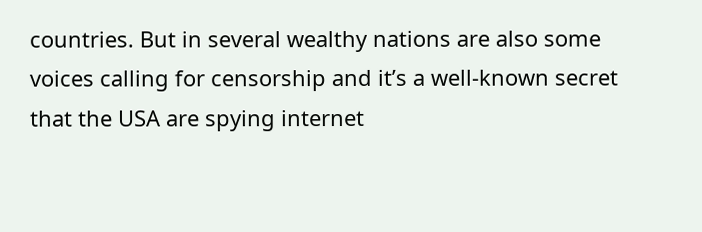countries. But in several wealthy nations are also some voices calling for censorship and it’s a well-known secret that the USA are spying internet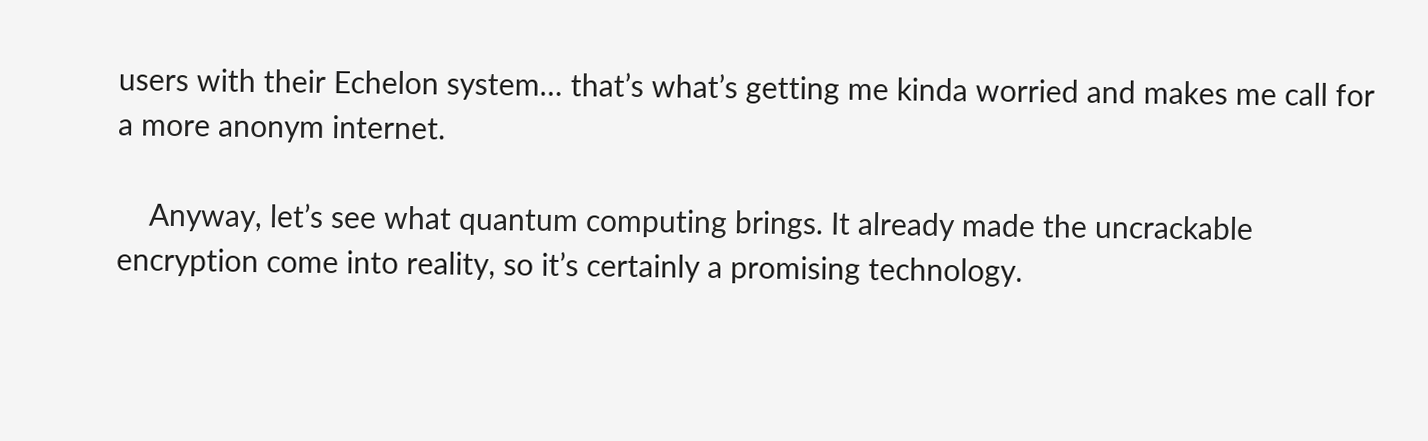users with their Echelon system… that’s what’s getting me kinda worried and makes me call for a more anonym internet.

    Anyway, let’s see what quantum computing brings. It already made the uncrackable encryption come into reality, so it’s certainly a promising technology.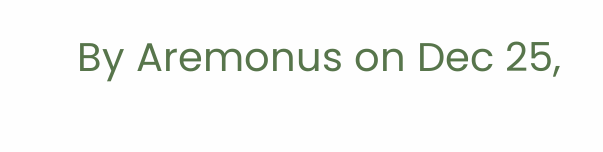By Aremonus on Dec 25,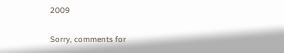2009

Sorry, comments for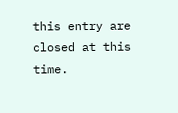this entry are closed at this time.